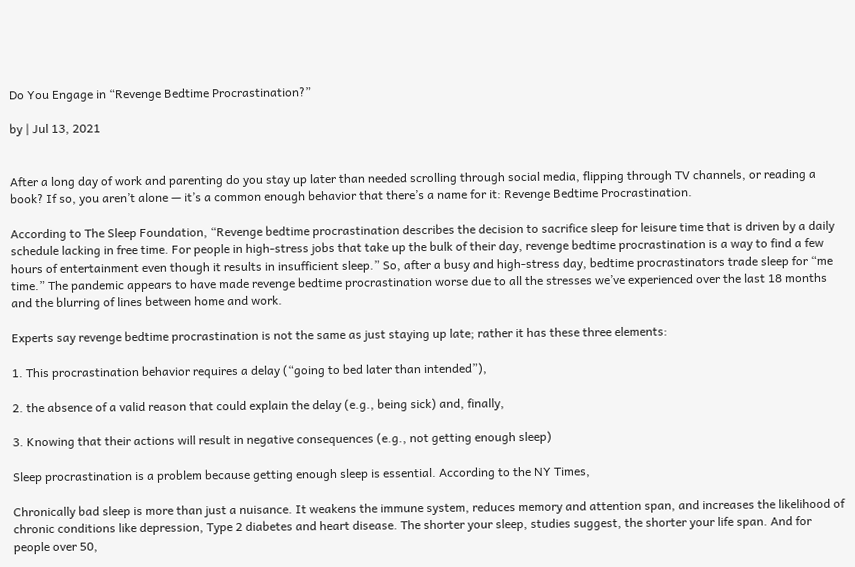Do You Engage in “Revenge Bedtime Procrastination?”

by | Jul 13, 2021


After a long day of work and parenting do you stay up later than needed scrolling through social media, flipping through TV channels, or reading a book? If so, you aren’t alone — it’s a common enough behavior that there’s a name for it: Revenge Bedtime Procrastination.

According to The Sleep Foundation, “Revenge bedtime procrastination describes the decision to sacrifice sleep for leisure time that is driven by a daily schedule lacking in free time. For people in high-stress jobs that take up the bulk of their day, revenge bedtime procrastination is a way to find a few hours of entertainment even though it results in insufficient sleep.” So, after a busy and high-stress day, bedtime procrastinators trade sleep for “me time.” The pandemic appears to have made revenge bedtime procrastination worse due to all the stresses we’ve experienced over the last 18 months and the blurring of lines between home and work.

Experts say revenge bedtime procrastination is not the same as just staying up late; rather it has these three elements:

1. This procrastination behavior requires a delay (“going to bed later than intended”),

2. the absence of a valid reason that could explain the delay (e.g., being sick) and, finally,

3. Knowing that their actions will result in negative consequences (e.g., not getting enough sleep)

Sleep procrastination is a problem because getting enough sleep is essential. According to the NY Times,

Chronically bad sleep is more than just a nuisance. It weakens the immune system, reduces memory and attention span, and increases the likelihood of chronic conditions like depression, Type 2 diabetes and heart disease. The shorter your sleep, studies suggest, the shorter your life span. And for people over 50,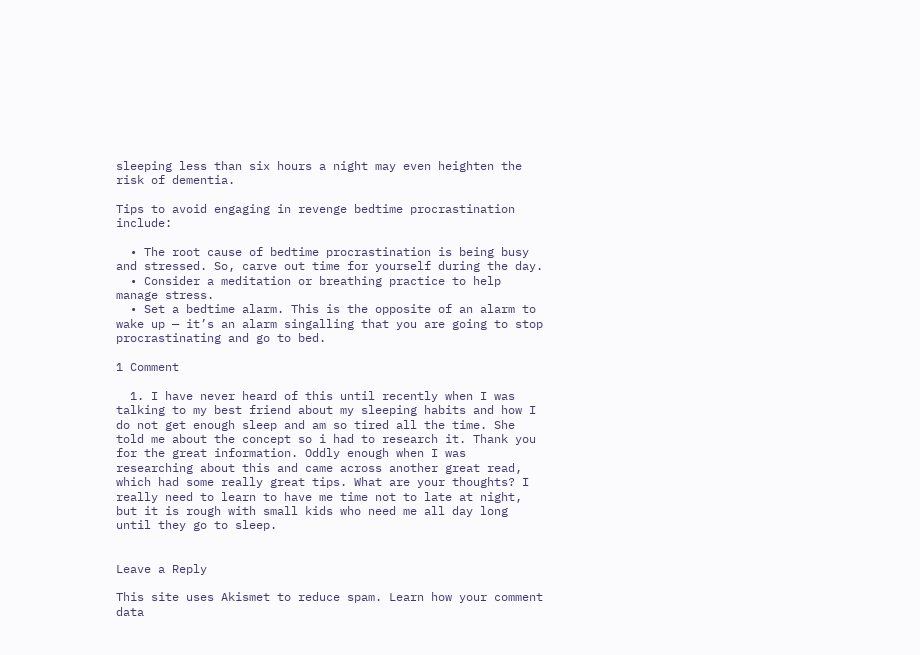sleeping less than six hours a night may even heighten the risk of dementia.

Tips to avoid engaging in revenge bedtime procrastination include:

  • The root cause of bedtime procrastination is being busy and stressed. So, carve out time for yourself during the day.
  • Consider a meditation or breathing practice to help manage stress.
  • Set a bedtime alarm. This is the opposite of an alarm to wake up — it’s an alarm singalling that you are going to stop procrastinating and go to bed.

1 Comment

  1. I have never heard of this until recently when I was talking to my best friend about my sleeping habits and how I do not get enough sleep and am so tired all the time. She told me about the concept so i had to research it. Thank you for the great information. Oddly enough when I was researching about this and came across another great read, which had some really great tips. What are your thoughts? I really need to learn to have me time not to late at night, but it is rough with small kids who need me all day long until they go to sleep.


Leave a Reply

This site uses Akismet to reduce spam. Learn how your comment data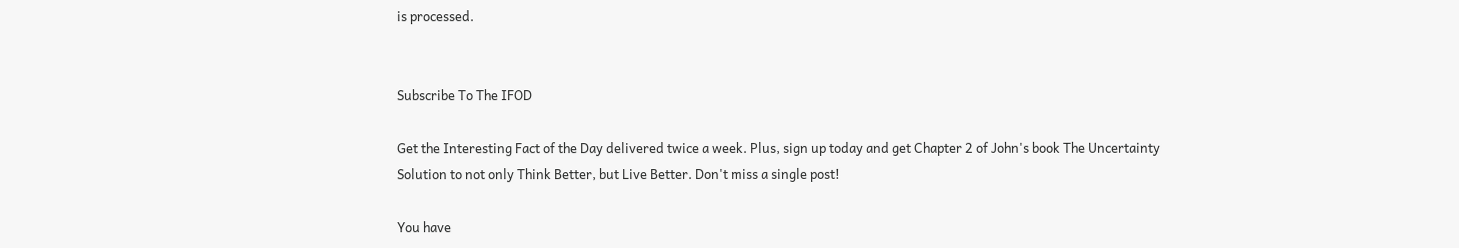is processed.


Subscribe To The IFOD

Get the Interesting Fact of the Day delivered twice a week. Plus, sign up today and get Chapter 2 of John's book The Uncertainty Solution to not only Think Better, but Live Better. Don't miss a single post!

You have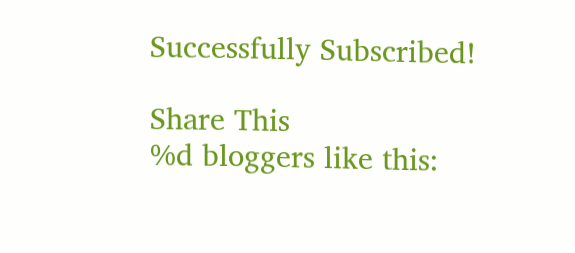Successfully Subscribed!

Share This
%d bloggers like this: